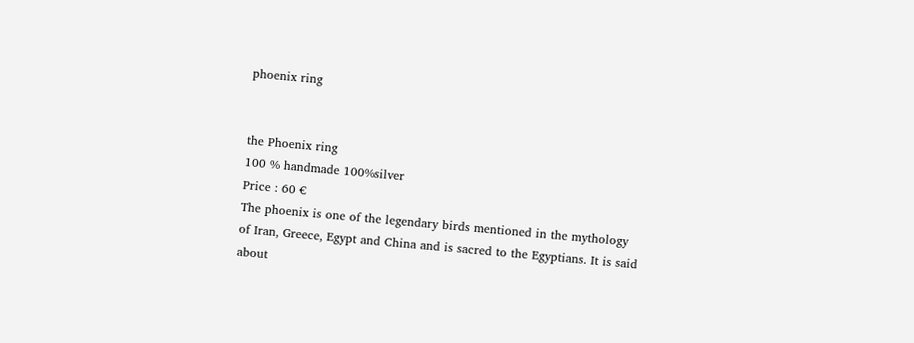phoenix ring


the Phoenix ring
100 % handmade 100%silver
Price : 60 €
The phoenix is one of the legendary birds mentioned in the mythology of Iran, Greece, Egypt and China and is sacred to the Egyptians. It is said about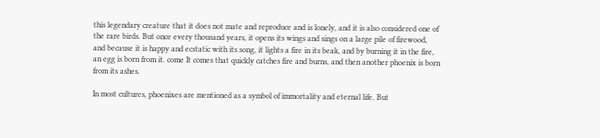this legendary creature that it does not mate and reproduce and is lonely, and it is also considered one of the rare birds. But once every thousand years, it opens its wings and sings on a large pile of firewood, and because it is happy and ecstatic with its song, it lights a fire in its beak, and by burning it in the fire, an egg is born from it. come It comes that quickly catches fire and burns, and then another phoenix is born from its ashes.

In most cultures, phoenixes are mentioned as a symbol of immortality and eternal life. But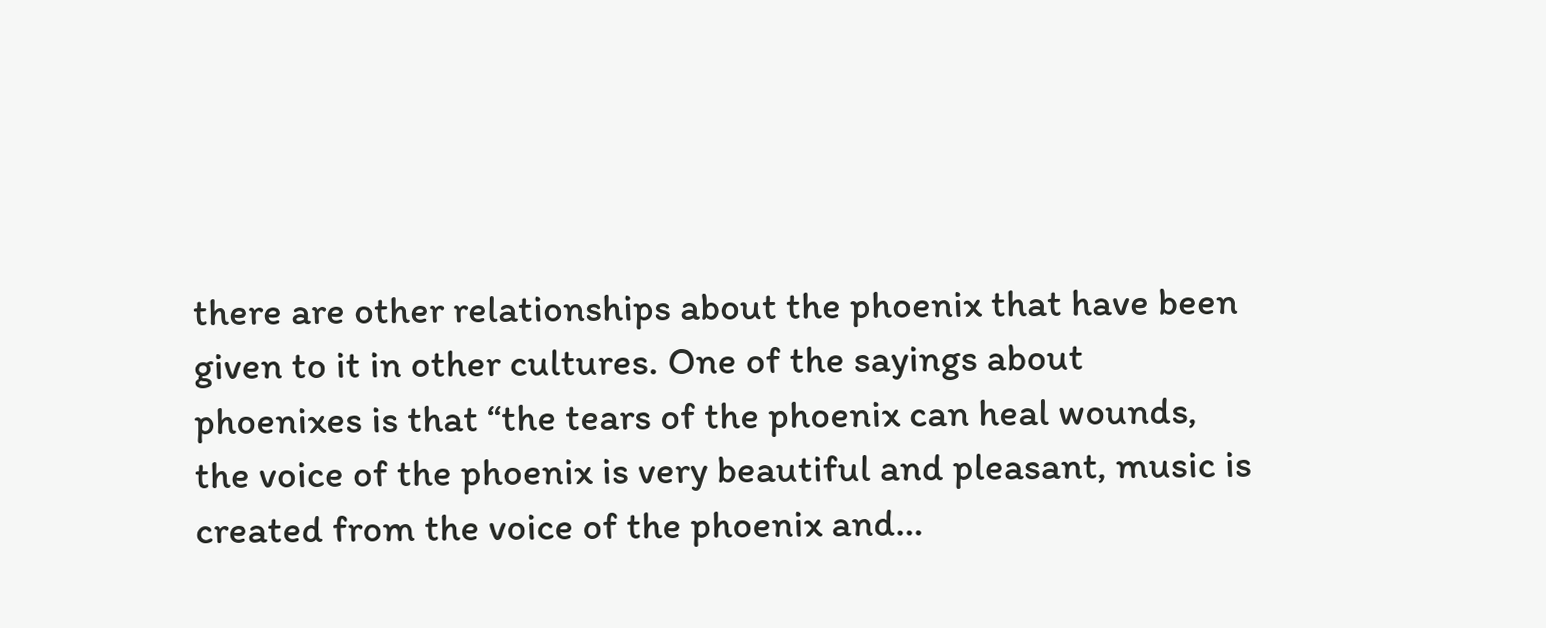there are other relationships about the phoenix that have been given to it in other cultures. One of the sayings about phoenixes is that “the tears of the phoenix can heal wounds, the voice of the phoenix is very beautiful and pleasant, music is created from the voice of the phoenix and…